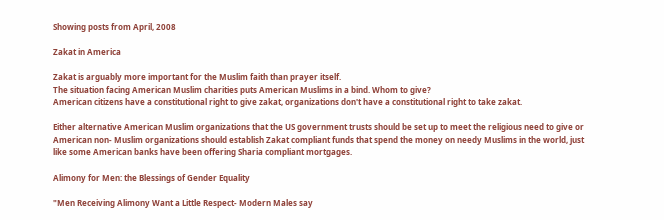Showing posts from April, 2008

Zakat in America

Zakat is arguably more important for the Muslim faith than prayer itself.
The situation facing American Muslim charities puts American Muslims in a bind. Whom to give?
American citizens have a constitutional right to give zakat, organizations don't have a constitutional right to take zakat.

Either alternative American Muslim organizations that the US government trusts should be set up to meet the religious need to give or American non- Muslim organizations should establish Zakat compliant funds that spend the money on needy Muslims in the world, just like some American banks have been offering Sharia compliant mortgages.

Alimony for Men: the Blessings of Gender Equality

"Men Receiving Alimony Want a Little Respect- Modern Males say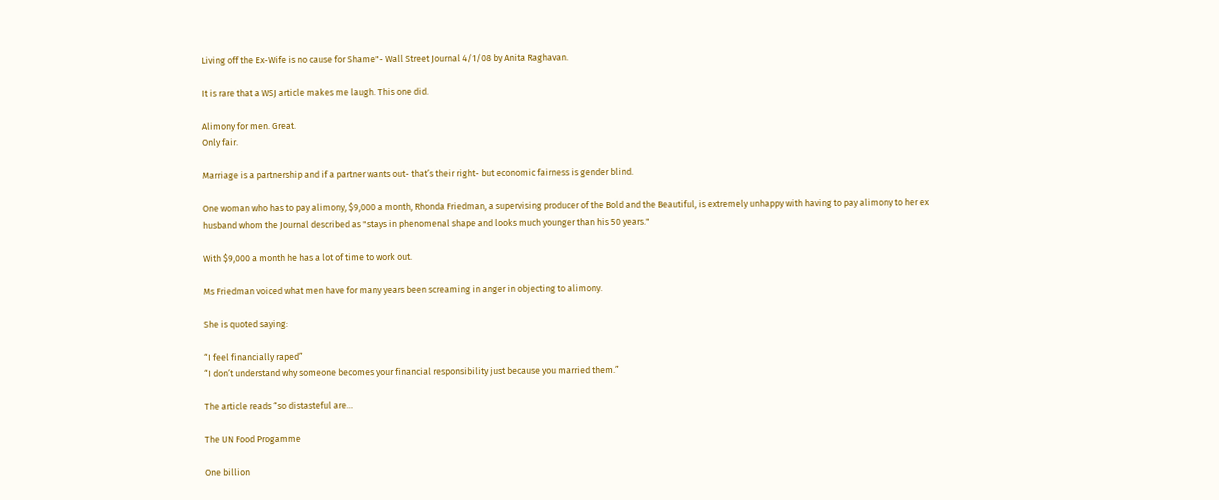Living off the Ex-Wife is no cause for Shame"- Wall Street Journal 4/1/08 by Anita Raghavan.

It is rare that a WSJ article makes me laugh. This one did.

Alimony for men. Great.
Only fair.

Marriage is a partnership and if a partner wants out- that’s their right- but economic fairness is gender blind.

One woman who has to pay alimony, $9,000 a month, Rhonda Friedman, a supervising producer of the Bold and the Beautiful, is extremely unhappy with having to pay alimony to her ex husband whom the Journal described as "stays in phenomenal shape and looks much younger than his 50 years."

With $9,000 a month he has a lot of time to work out.

Ms Friedman voiced what men have for many years been screaming in anger in objecting to alimony.

She is quoted saying:

“I feel financially raped”
“I don’t understand why someone becomes your financial responsibility just because you married them.”

The article reads “so distasteful are…

The UN Food Progamme

One billion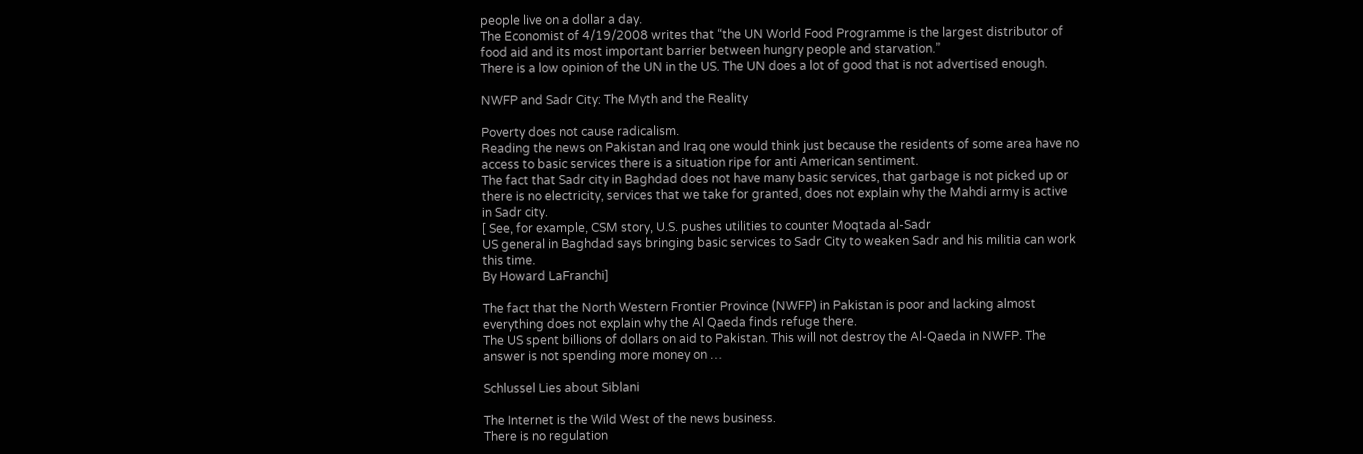people live on a dollar a day.
The Economist of 4/19/2008 writes that “the UN World Food Programme is the largest distributor of food aid and its most important barrier between hungry people and starvation.”
There is a low opinion of the UN in the US. The UN does a lot of good that is not advertised enough.

NWFP and Sadr City: The Myth and the Reality

Poverty does not cause radicalism.
Reading the news on Pakistan and Iraq one would think just because the residents of some area have no access to basic services there is a situation ripe for anti American sentiment.
The fact that Sadr city in Baghdad does not have many basic services, that garbage is not picked up or there is no electricity, services that we take for granted, does not explain why the Mahdi army is active in Sadr city.
[ See, for example, CSM story, U.S. pushes utilities to counter Moqtada al-Sadr
US general in Baghdad says bringing basic services to Sadr City to weaken Sadr and his militia can work this time.
By Howard LaFranchi]

The fact that the North Western Frontier Province (NWFP) in Pakistan is poor and lacking almost everything does not explain why the Al Qaeda finds refuge there.
The US spent billions of dollars on aid to Pakistan. This will not destroy the Al-Qaeda in NWFP. The answer is not spending more money on …

Schlussel Lies about Siblani

The Internet is the Wild West of the news business.
There is no regulation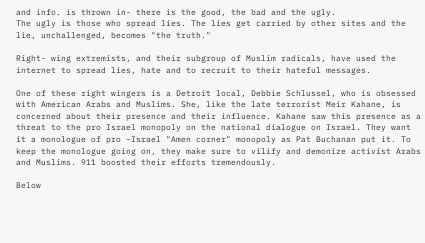and info. is thrown in- there is the good, the bad and the ugly.
The ugly is those who spread lies. The lies get carried by other sites and the lie, unchallenged, becomes "the truth."

Right- wing extremists, and their subgroup of Muslim radicals, have used the internet to spread lies, hate and to recruit to their hateful messages.

One of these right wingers is a Detroit local, Debbie Schlussel, who is obsessed with American Arabs and Muslims. She, like the late terrorist Meir Kahane, is concerned about their presence and their influence. Kahane saw this presence as a threat to the pro Israel monopoly on the national dialogue on Israel. They want it a monologue of pro –Israel "Amen corner" monopoly as Pat Buchanan put it. To keep the monologue going on, they make sure to vilify and demonize activist Arabs and Muslims. 911 boosted their efforts tremendously.

Below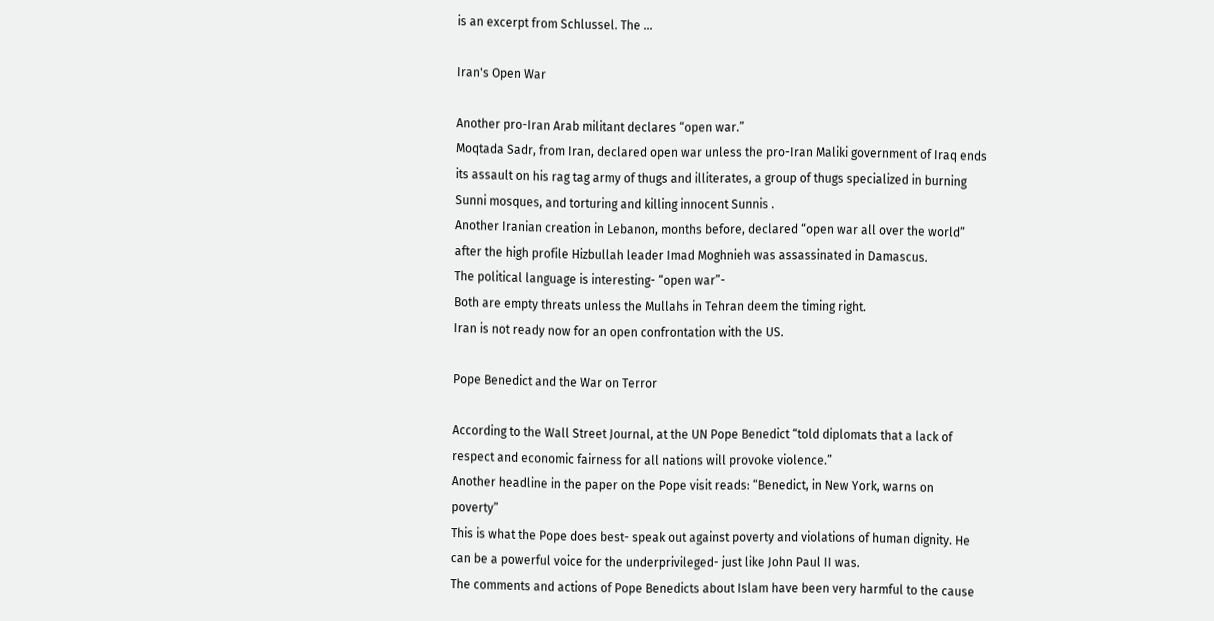is an excerpt from Schlussel. The …

Iran's Open War

Another pro-Iran Arab militant declares “open war.”
Moqtada Sadr, from Iran, declared open war unless the pro-Iran Maliki government of Iraq ends its assault on his rag tag army of thugs and illiterates, a group of thugs specialized in burning Sunni mosques, and torturing and killing innocent Sunnis .
Another Iranian creation in Lebanon, months before, declared “open war all over the world” after the high profile Hizbullah leader Imad Moghnieh was assassinated in Damascus.
The political language is interesting- “open war”-
Both are empty threats unless the Mullahs in Tehran deem the timing right.
Iran is not ready now for an open confrontation with the US.

Pope Benedict and the War on Terror

According to the Wall Street Journal, at the UN Pope Benedict “told diplomats that a lack of respect and economic fairness for all nations will provoke violence.”
Another headline in the paper on the Pope visit reads: “Benedict, in New York, warns on poverty”
This is what the Pope does best- speak out against poverty and violations of human dignity. He can be a powerful voice for the underprivileged- just like John Paul II was.
The comments and actions of Pope Benedicts about Islam have been very harmful to the cause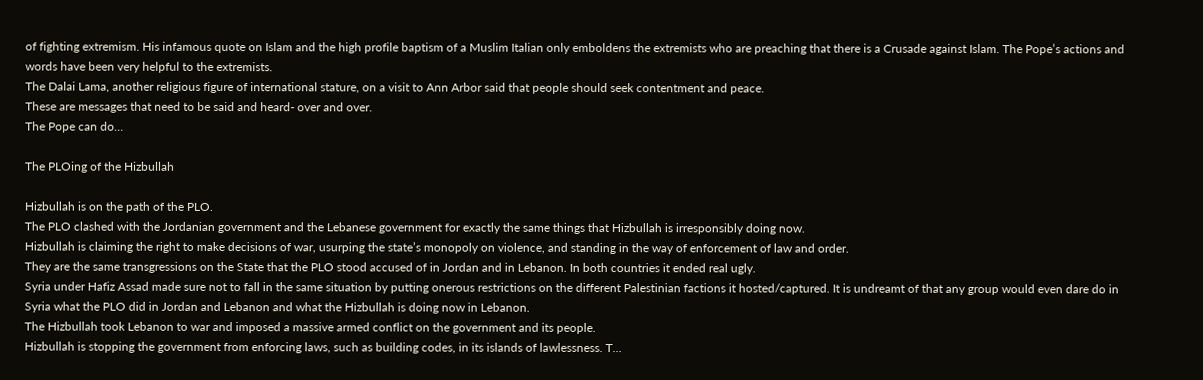of fighting extremism. His infamous quote on Islam and the high profile baptism of a Muslim Italian only emboldens the extremists who are preaching that there is a Crusade against Islam. The Pope’s actions and words have been very helpful to the extremists.
The Dalai Lama, another religious figure of international stature, on a visit to Ann Arbor said that people should seek contentment and peace.
These are messages that need to be said and heard- over and over.
The Pope can do…

The PLOing of the Hizbullah

Hizbullah is on the path of the PLO.
The PLO clashed with the Jordanian government and the Lebanese government for exactly the same things that Hizbullah is irresponsibly doing now.
Hizbullah is claiming the right to make decisions of war, usurping the state’s monopoly on violence, and standing in the way of enforcement of law and order.
They are the same transgressions on the State that the PLO stood accused of in Jordan and in Lebanon. In both countries it ended real ugly.
Syria under Hafiz Assad made sure not to fall in the same situation by putting onerous restrictions on the different Palestinian factions it hosted/captured. It is undreamt of that any group would even dare do in Syria what the PLO did in Jordan and Lebanon and what the Hizbullah is doing now in Lebanon.
The Hizbullah took Lebanon to war and imposed a massive armed conflict on the government and its people.
Hizbullah is stopping the government from enforcing laws, such as building codes, in its islands of lawlessness. T…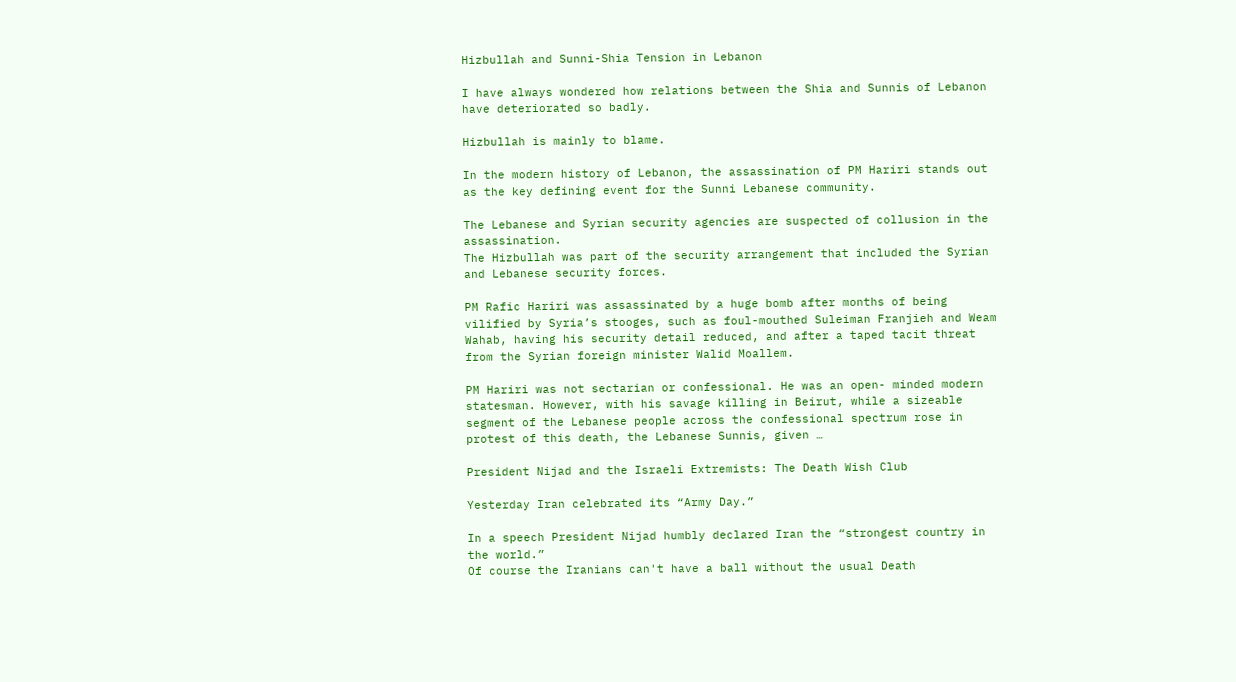Hizbullah and Sunni-Shia Tension in Lebanon

I have always wondered how relations between the Shia and Sunnis of Lebanon have deteriorated so badly.

Hizbullah is mainly to blame.

In the modern history of Lebanon, the assassination of PM Hariri stands out as the key defining event for the Sunni Lebanese community.

The Lebanese and Syrian security agencies are suspected of collusion in the assassination.
The Hizbullah was part of the security arrangement that included the Syrian and Lebanese security forces.

PM Rafic Hariri was assassinated by a huge bomb after months of being vilified by Syria’s stooges, such as foul-mouthed Suleiman Franjieh and Weam Wahab, having his security detail reduced, and after a taped tacit threat from the Syrian foreign minister Walid Moallem.

PM Hariri was not sectarian or confessional. He was an open- minded modern statesman. However, with his savage killing in Beirut, while a sizeable segment of the Lebanese people across the confessional spectrum rose in protest of this death, the Lebanese Sunnis, given …

President Nijad and the Israeli Extremists: The Death Wish Club

Yesterday Iran celebrated its “Army Day.”

In a speech President Nijad humbly declared Iran the “strongest country in the world.”
Of course the Iranians can't have a ball without the usual Death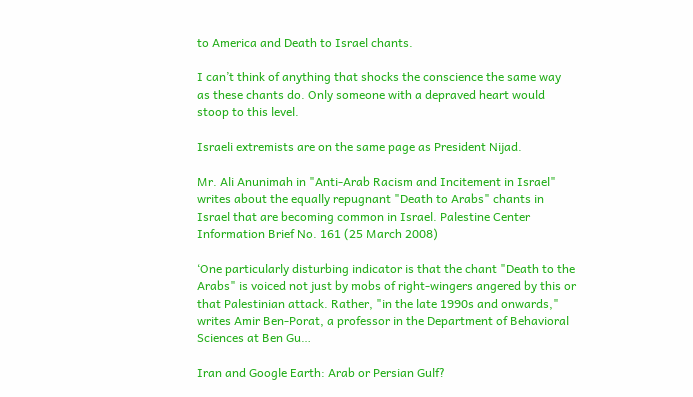to America and Death to Israel chants.

I can’t think of anything that shocks the conscience the same way as these chants do. Only someone with a depraved heart would stoop to this level.

Israeli extremists are on the same page as President Nijad.

Mr. Ali Anunimah in "Anti-Arab Racism and Incitement in Israel" writes about the equally repugnant "Death to Arabs" chants in Israel that are becoming common in Israel. Palestine Center Information Brief No. 161 (25 March 2008)

‘One particularly disturbing indicator is that the chant "Death to the Arabs" is voiced not just by mobs of right-wingers angered by this or that Palestinian attack. Rather, "in the late 1990s and onwards," writes Amir Ben-Porat, a professor in the Department of Behavioral Sciences at Ben Gu…

Iran and Google Earth: Arab or Persian Gulf?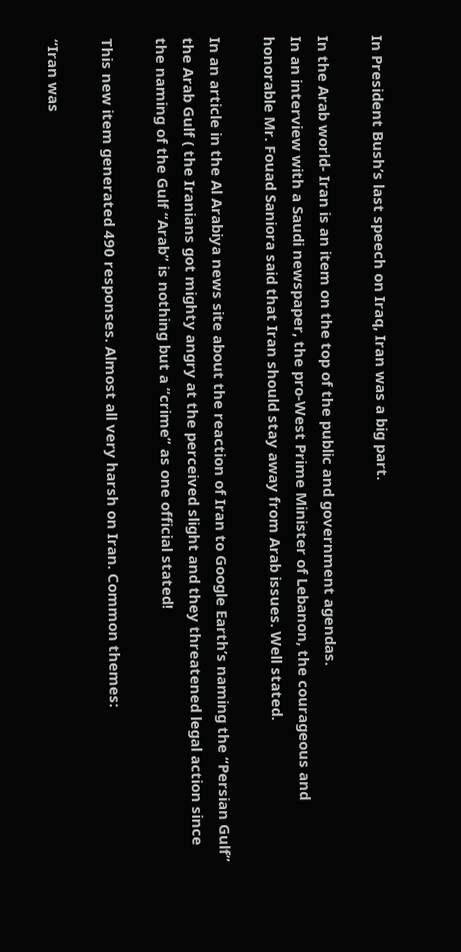In President Bush’s last speech on Iraq, Iran was a big part.

In the Arab world- Iran is an item on the top of the public and government agendas.
In an interview with a Saudi newspaper, the pro-West Prime Minister of Lebanon, the courageous and honorable Mr. Fouad Saniora said that Iran should stay away from Arab issues. Well stated.

In an article in the Al Arabiya news site about the reaction of Iran to Google Earth’s naming the “Persian Gulf” the Arab Gulf ( the Iranians got mighty angry at the perceived slight and they threatened legal action since the naming of the Gulf “Arab” is nothing but a “crime” as one official stated!

This new item generated 490 responses. Almost all very harsh on Iran. Common themes:

“Iran was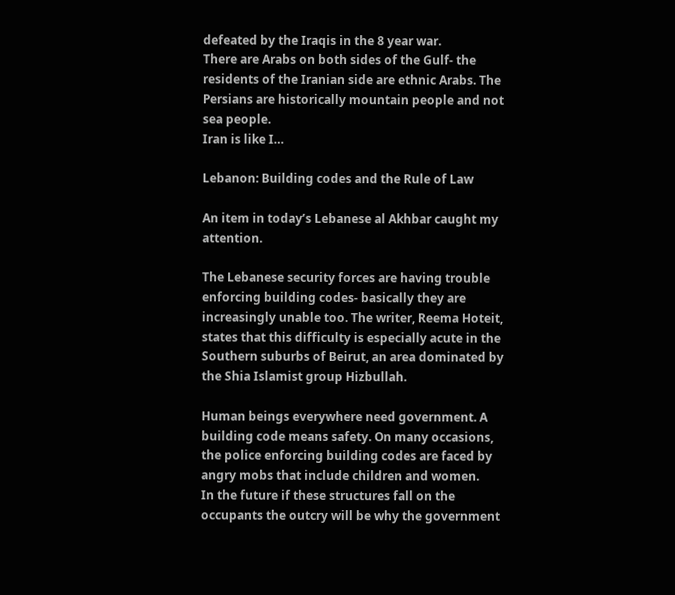defeated by the Iraqis in the 8 year war.
There are Arabs on both sides of the Gulf- the residents of the Iranian side are ethnic Arabs. The Persians are historically mountain people and not sea people.
Iran is like I…

Lebanon: Building codes and the Rule of Law

An item in today’s Lebanese al Akhbar caught my attention.

The Lebanese security forces are having trouble enforcing building codes- basically they are increasingly unable too. The writer, Reema Hoteit, states that this difficulty is especially acute in the Southern suburbs of Beirut, an area dominated by the Shia Islamist group Hizbullah.

Human beings everywhere need government. A building code means safety. On many occasions, the police enforcing building codes are faced by angry mobs that include children and women.
In the future if these structures fall on the occupants the outcry will be why the government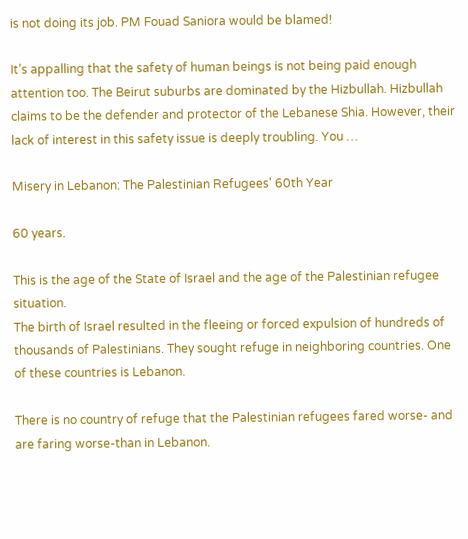is not doing its job. PM Fouad Saniora would be blamed!

It’s appalling that the safety of human beings is not being paid enough attention too. The Beirut suburbs are dominated by the Hizbullah. Hizbullah claims to be the defender and protector of the Lebanese Shia. However, their lack of interest in this safety issue is deeply troubling. You …

Misery in Lebanon: The Palestinian Refugees' 60th Year

60 years.

This is the age of the State of Israel and the age of the Palestinian refugee situation.
The birth of Israel resulted in the fleeing or forced expulsion of hundreds of thousands of Palestinians. They sought refuge in neighboring countries. One of these countries is Lebanon.

There is no country of refuge that the Palestinian refugees fared worse- and are faring worse-than in Lebanon.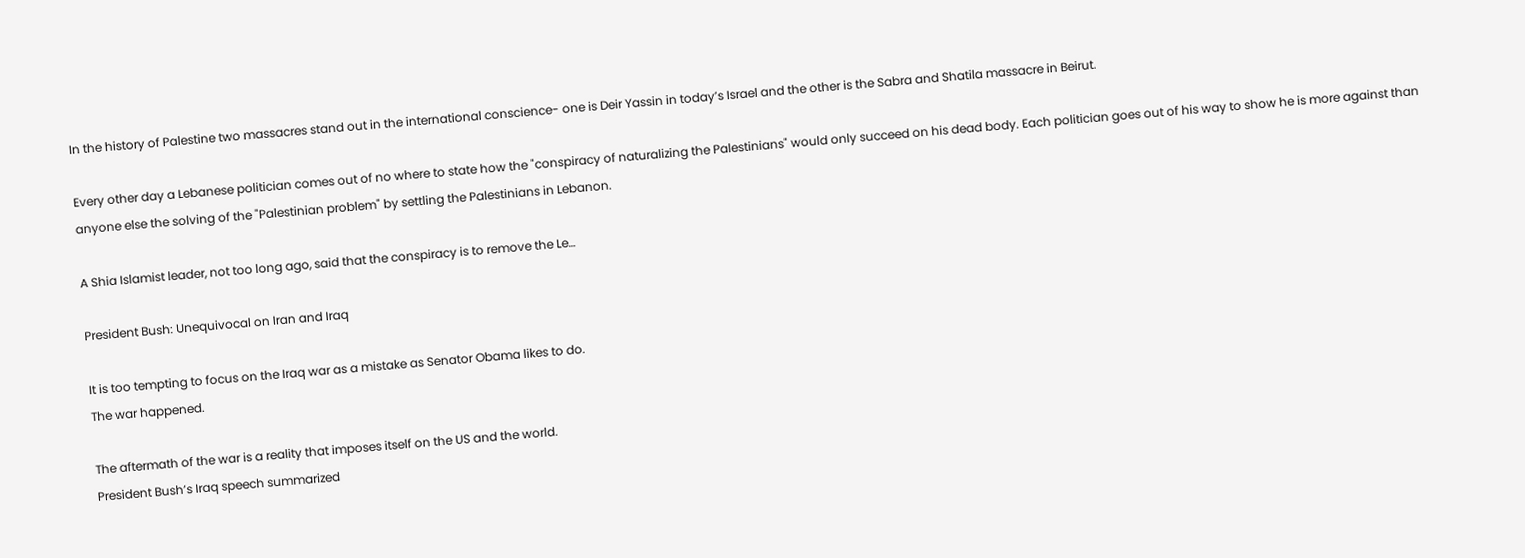In the history of Palestine two massacres stand out in the international conscience- one is Deir Yassin in today’s Israel and the other is the Sabra and Shatila massacre in Beirut.

Every other day a Lebanese politician comes out of no where to state how the "conspiracy of naturalizing the Palestinians" would only succeed on his dead body. Each politician goes out of his way to show he is more against than anyone else the solving of the "Palestinian problem" by settling the Palestinians in Lebanon.

A Shia Islamist leader, not too long ago, said that the conspiracy is to remove the Le…

President Bush: Unequivocal on Iran and Iraq

It is too tempting to focus on the Iraq war as a mistake as Senator Obama likes to do.
The war happened.

The aftermath of the war is a reality that imposes itself on the US and the world.
President Bush’s Iraq speech summarized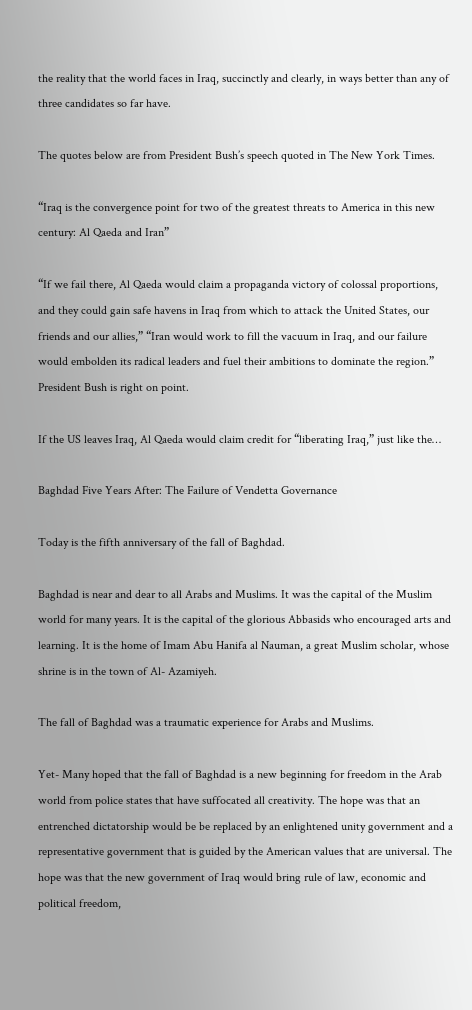the reality that the world faces in Iraq, succinctly and clearly, in ways better than any of three candidates so far have.

The quotes below are from President Bush’s speech quoted in The New York Times.

“Iraq is the convergence point for two of the greatest threats to America in this new century: Al Qaeda and Iran”

“If we fail there, Al Qaeda would claim a propaganda victory of colossal proportions, and they could gain safe havens in Iraq from which to attack the United States, our friends and our allies,” “Iran would work to fill the vacuum in Iraq, and our failure would embolden its radical leaders and fuel their ambitions to dominate the region.”
President Bush is right on point.

If the US leaves Iraq, Al Qaeda would claim credit for “liberating Iraq,” just like the…

Baghdad Five Years After: The Failure of Vendetta Governance

Today is the fifth anniversary of the fall of Baghdad.

Baghdad is near and dear to all Arabs and Muslims. It was the capital of the Muslim world for many years. It is the capital of the glorious Abbasids who encouraged arts and learning. It is the home of Imam Abu Hanifa al Nauman, a great Muslim scholar, whose shrine is in the town of Al- Azamiyeh.

The fall of Baghdad was a traumatic experience for Arabs and Muslims.

Yet- Many hoped that the fall of Baghdad is a new beginning for freedom in the Arab world from police states that have suffocated all creativity. The hope was that an entrenched dictatorship would be be replaced by an enlightened unity government and a representative government that is guided by the American values that are universal. The hope was that the new government of Iraq would bring rule of law, economic and political freedom,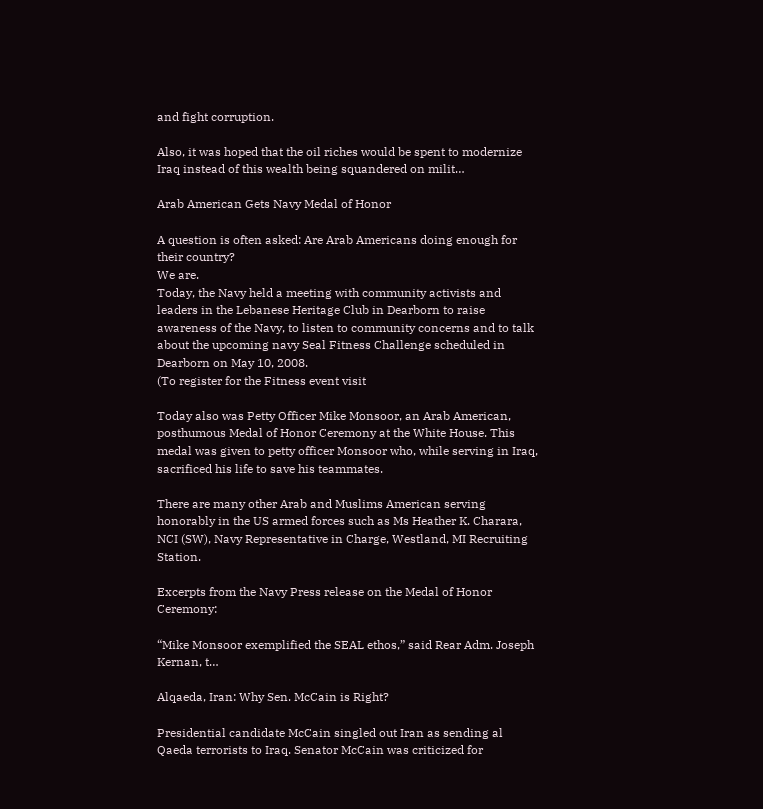and fight corruption.

Also, it was hoped that the oil riches would be spent to modernize Iraq instead of this wealth being squandered on milit…

Arab American Gets Navy Medal of Honor

A question is often asked: Are Arab Americans doing enough for their country?
We are.
Today, the Navy held a meeting with community activists and leaders in the Lebanese Heritage Club in Dearborn to raise awareness of the Navy, to listen to community concerns and to talk about the upcoming navy Seal Fitness Challenge scheduled in Dearborn on May 10, 2008.
(To register for the Fitness event visit

Today also was Petty Officer Mike Monsoor, an Arab American, posthumous Medal of Honor Ceremony at the White House. This medal was given to petty officer Monsoor who, while serving in Iraq, sacrificed his life to save his teammates.

There are many other Arab and Muslims American serving honorably in the US armed forces such as Ms Heather K. Charara, NCI (SW), Navy Representative in Charge, Westland, MI Recruiting Station.

Excerpts from the Navy Press release on the Medal of Honor Ceremony:

“Mike Monsoor exemplified the SEAL ethos,” said Rear Adm. Joseph Kernan, t…

Alqaeda, Iran: Why Sen. McCain is Right?

Presidential candidate McCain singled out Iran as sending al Qaeda terrorists to Iraq. Senator McCain was criticized for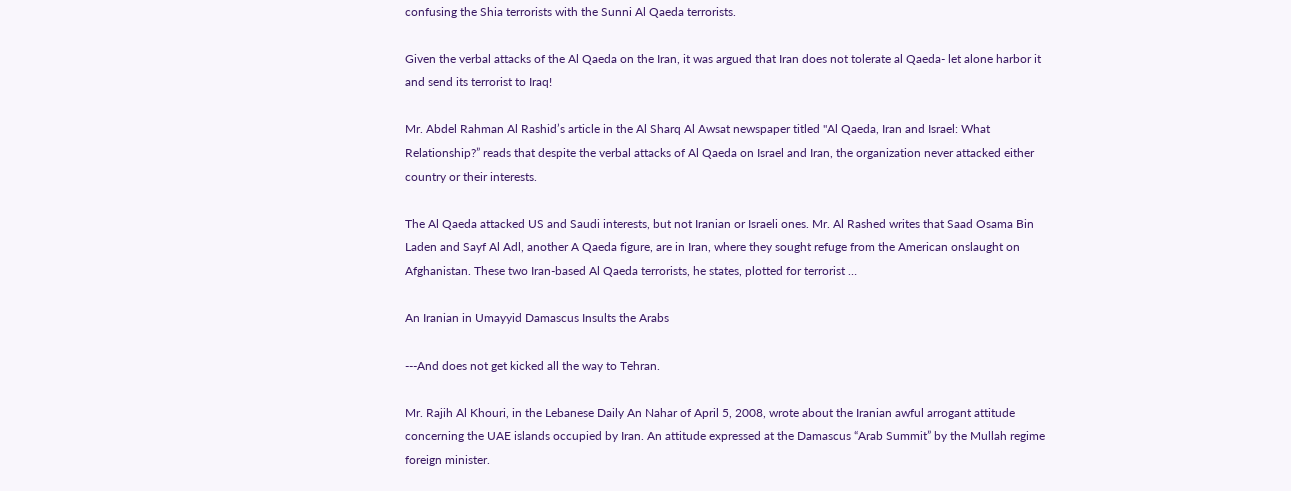confusing the Shia terrorists with the Sunni Al Qaeda terrorists.

Given the verbal attacks of the Al Qaeda on the Iran, it was argued that Iran does not tolerate al Qaeda- let alone harbor it and send its terrorist to Iraq!

Mr. Abdel Rahman Al Rashid’s article in the Al Sharq Al Awsat newspaper titled "Al Qaeda, Iran and Israel: What Relationship?” reads that despite the verbal attacks of Al Qaeda on Israel and Iran, the organization never attacked either country or their interests.

The Al Qaeda attacked US and Saudi interests, but not Iranian or Israeli ones. Mr. Al Rashed writes that Saad Osama Bin Laden and Sayf Al Adl, another A Qaeda figure, are in Iran, where they sought refuge from the American onslaught on Afghanistan. These two Iran-based Al Qaeda terrorists, he states, plotted for terrorist …

An Iranian in Umayyid Damascus Insults the Arabs

---And does not get kicked all the way to Tehran.

Mr. Rajih Al Khouri, in the Lebanese Daily An Nahar of April 5, 2008, wrote about the Iranian awful arrogant attitude concerning the UAE islands occupied by Iran. An attitude expressed at the Damascus “Arab Summit” by the Mullah regime foreign minister.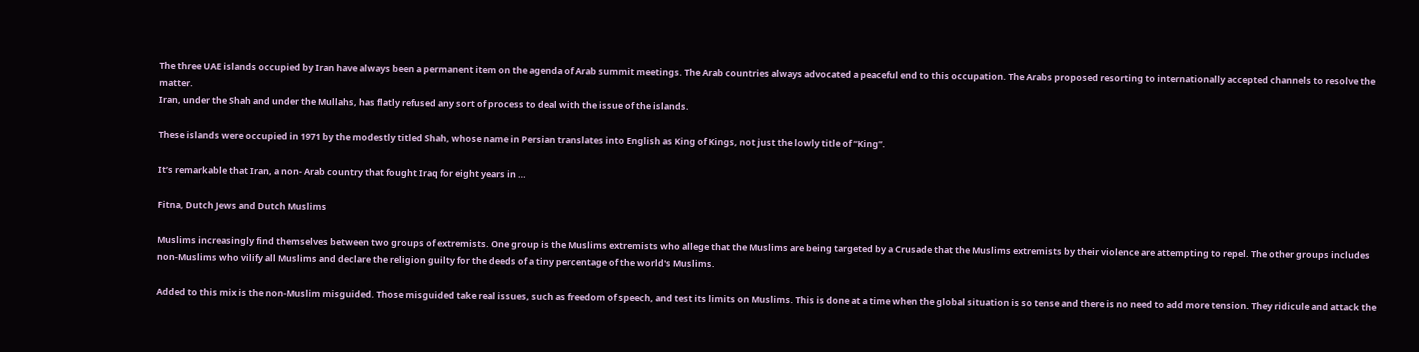The three UAE islands occupied by Iran have always been a permanent item on the agenda of Arab summit meetings. The Arab countries always advocated a peaceful end to this occupation. The Arabs proposed resorting to internationally accepted channels to resolve the matter.
Iran, under the Shah and under the Mullahs, has flatly refused any sort of process to deal with the issue of the islands.

These islands were occupied in 1971 by the modestly titled Shah, whose name in Persian translates into English as King of Kings, not just the lowly title of “King”.

It’s remarkable that Iran, a non- Arab country that fought Iraq for eight years in …

Fitna, Dutch Jews and Dutch Muslims

Muslims increasingly find themselves between two groups of extremists. One group is the Muslims extremists who allege that the Muslims are being targeted by a Crusade that the Muslims extremists by their violence are attempting to repel. The other groups includes non-Muslims who vilify all Muslims and declare the religion guilty for the deeds of a tiny percentage of the world's Muslims.

Added to this mix is the non-Muslim misguided. Those misguided take real issues, such as freedom of speech, and test its limits on Muslims. This is done at a time when the global situation is so tense and there is no need to add more tension. They ridicule and attack the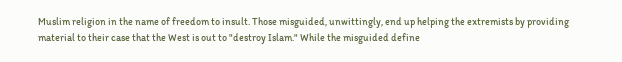Muslim religion in the name of freedom to insult. Those misguided, unwittingly, end up helping the extremists by providing material to their case that the West is out to "destroy Islam." While the misguided define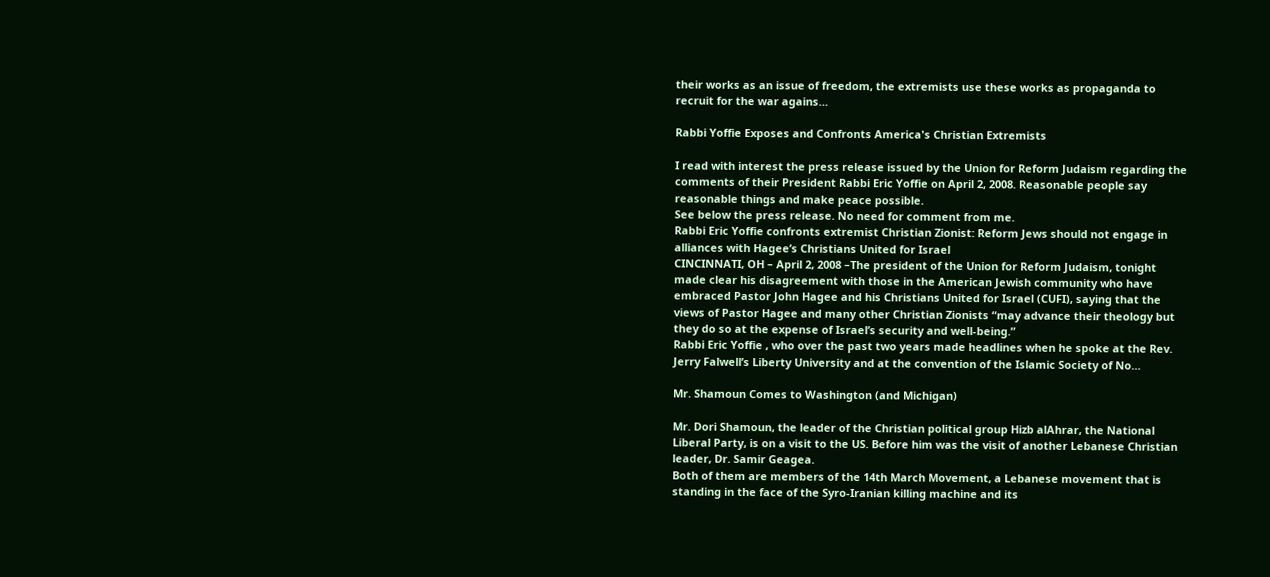their works as an issue of freedom, the extremists use these works as propaganda to recruit for the war agains…

Rabbi Yoffie Exposes and Confronts America's Christian Extremists

I read with interest the press release issued by the Union for Reform Judaism regarding the comments of their President Rabbi Eric Yoffie on April 2, 2008. Reasonable people say reasonable things and make peace possible.
See below the press release. No need for comment from me.
Rabbi Eric Yoffie confronts extremist Christian Zionist: Reform Jews should not engage in alliances with Hagee’s Christians United for Israel
CINCINNATI, OH – April 2, 2008 –The president of the Union for Reform Judaism, tonight made clear his disagreement with those in the American Jewish community who have embraced Pastor John Hagee and his Christians United for Israel (CUFI), saying that the views of Pastor Hagee and many other Christian Zionists “may advance their theology but they do so at the expense of Israel’s security and well-being.”
Rabbi Eric Yoffie , who over the past two years made headlines when he spoke at the Rev. Jerry Falwell’s Liberty University and at the convention of the Islamic Society of No…

Mr. Shamoun Comes to Washington (and Michigan)

Mr. Dori Shamoun, the leader of the Christian political group Hizb alAhrar, the National Liberal Party, is on a visit to the US. Before him was the visit of another Lebanese Christian leader, Dr. Samir Geagea.
Both of them are members of the 14th March Movement, a Lebanese movement that is standing in the face of the Syro-Iranian killing machine and its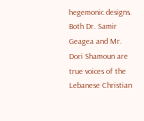hegemonic designs.
Both Dr. Samir Geagea and Mr. Dori Shamoun are true voices of the Lebanese Christian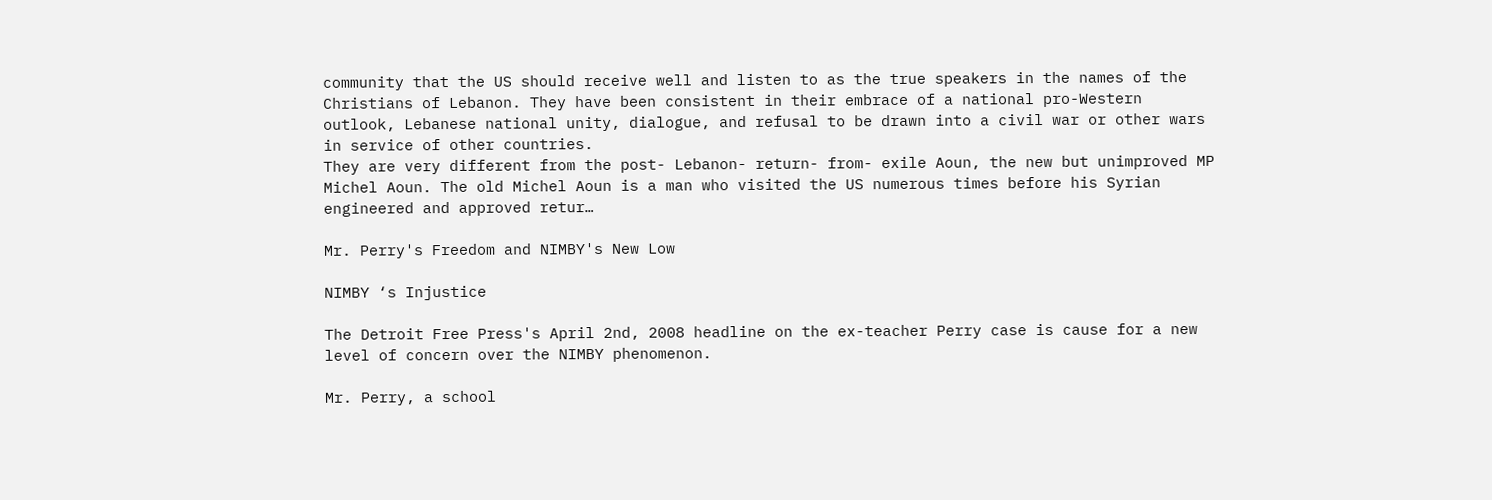community that the US should receive well and listen to as the true speakers in the names of the Christians of Lebanon. They have been consistent in their embrace of a national pro-Western outlook, Lebanese national unity, dialogue, and refusal to be drawn into a civil war or other wars in service of other countries.
They are very different from the post- Lebanon- return- from- exile Aoun, the new but unimproved MP Michel Aoun. The old Michel Aoun is a man who visited the US numerous times before his Syrian engineered and approved retur…

Mr. Perry's Freedom and NIMBY's New Low

NIMBY ‘s Injustice

The Detroit Free Press's April 2nd, 2008 headline on the ex-teacher Perry case is cause for a new level of concern over the NIMBY phenomenon.

Mr. Perry, a school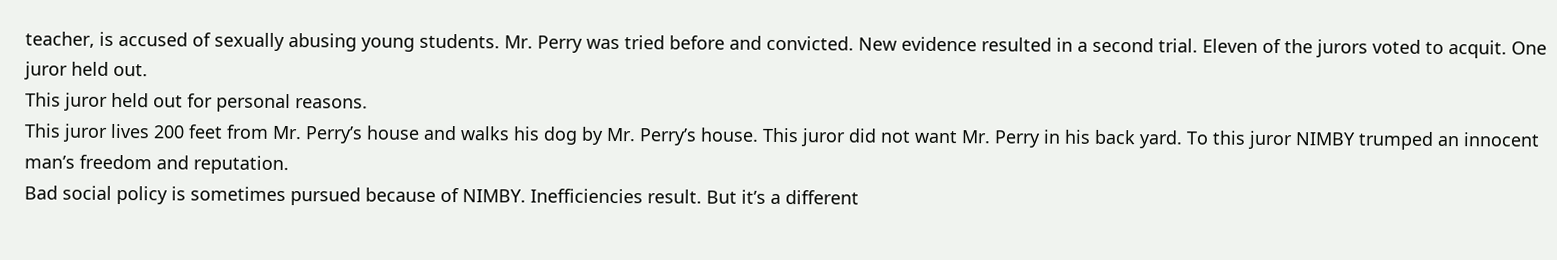teacher, is accused of sexually abusing young students. Mr. Perry was tried before and convicted. New evidence resulted in a second trial. Eleven of the jurors voted to acquit. One juror held out.
This juror held out for personal reasons.
This juror lives 200 feet from Mr. Perry’s house and walks his dog by Mr. Perry’s house. This juror did not want Mr. Perry in his back yard. To this juror NIMBY trumped an innocent man’s freedom and reputation.
Bad social policy is sometimes pursued because of NIMBY. Inefficiencies result. But it’s a different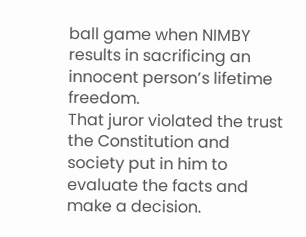ball game when NIMBY results in sacrificing an innocent person’s lifetime freedom.
That juror violated the trust the Constitution and society put in him to evaluate the facts and make a decision.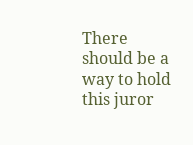There should be a way to hold this juror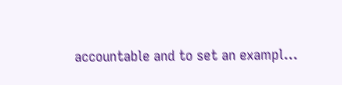accountable and to set an exampl…